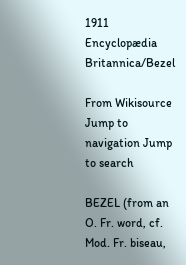1911 Encyclopædia Britannica/Bezel

From Wikisource
Jump to navigation Jump to search

BEZEL (from an O. Fr. word, cf. Mod. Fr. biseau,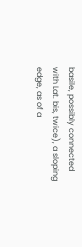basile, possibly connected with Lat. bis, twice), a sloping edge, as of a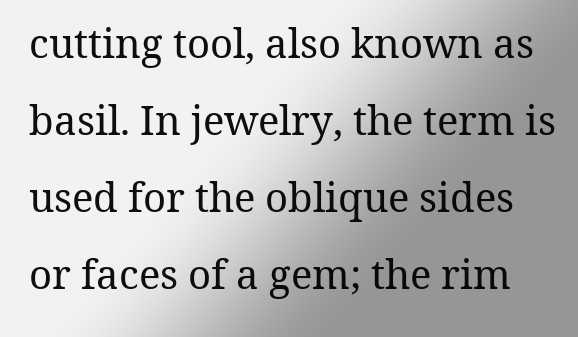cutting tool, also known as basil. In jewelry, the term is used for the oblique sides or faces of a gem; the rim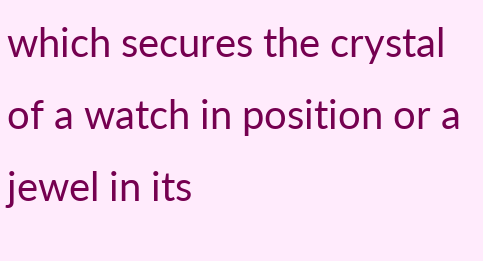which secures the crystal of a watch in position or a jewel in its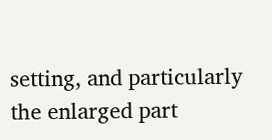setting, and particularly the enlarged part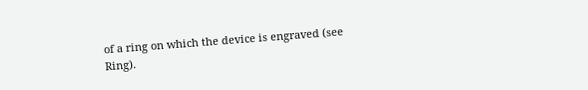of a ring on which the device is engraved (see Ring).